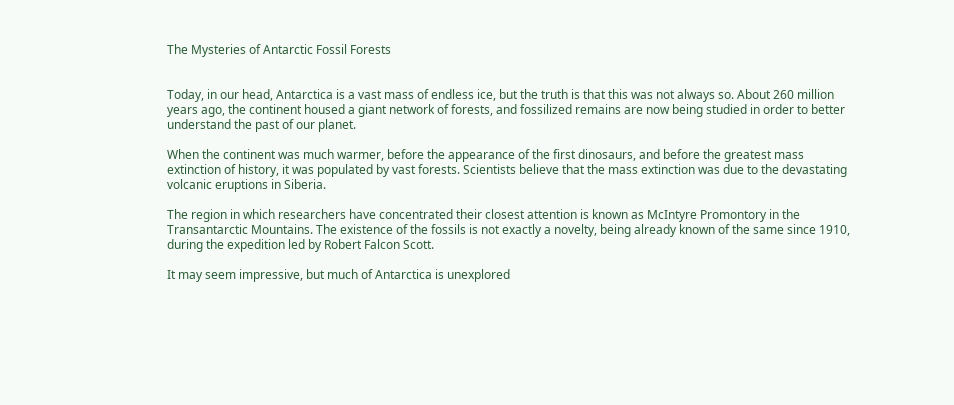The Mysteries of Antarctic Fossil Forests


Today, in our head, Antarctica is a vast mass of endless ice, but the truth is that this was not always so. About 260 million years ago, the continent housed a giant network of forests, and fossilized remains are now being studied in order to better understand the past of our planet.

When the continent was much warmer, before the appearance of the first dinosaurs, and before the greatest mass extinction of history, it was populated by vast forests. Scientists believe that the mass extinction was due to the devastating volcanic eruptions in Siberia.

The region in which researchers have concentrated their closest attention is known as McIntyre Promontory in the Transantarctic Mountains. The existence of the fossils is not exactly a novelty, being already known of the same since 1910, during the expedition led by Robert Falcon Scott.

It may seem impressive, but much of Antarctica is unexplored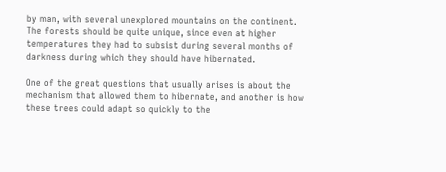by man, with several unexplored mountains on the continent. The forests should be quite unique, since even at higher temperatures they had to subsist during several months of darkness during which they should have hibernated.

One of the great questions that usually arises is about the mechanism that allowed them to hibernate, and another is how these trees could adapt so quickly to the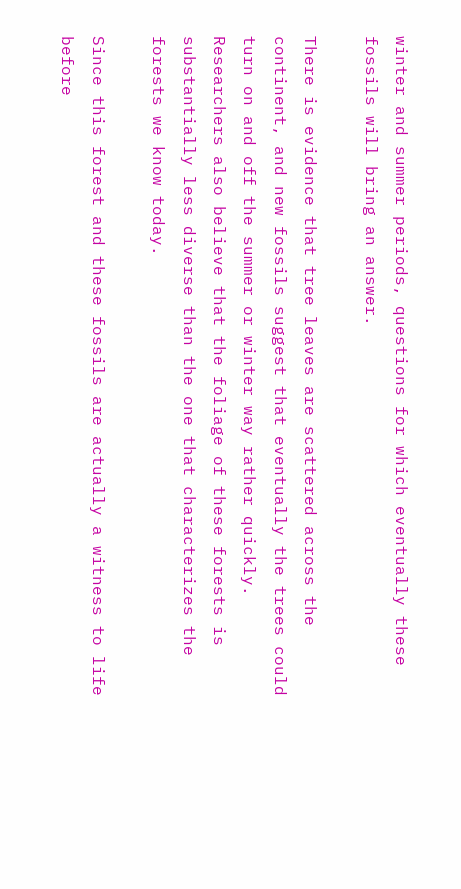winter and summer periods, questions for which eventually these fossils will bring an answer.

There is evidence that tree leaves are scattered across the continent, and new fossils suggest that eventually the trees could turn on and off the summer or winter way rather quickly. Researchers also believe that the foliage of these forests is substantially less diverse than the one that characterizes the forests we know today.

Since this forest and these fossils are actually a witness to life before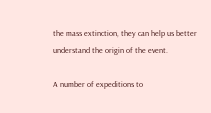the mass extinction, they can help us better understand the origin of the event.

A number of expeditions to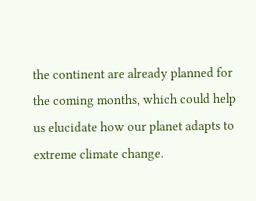the continent are already planned for the coming months, which could help us elucidate how our planet adapts to extreme climate change.